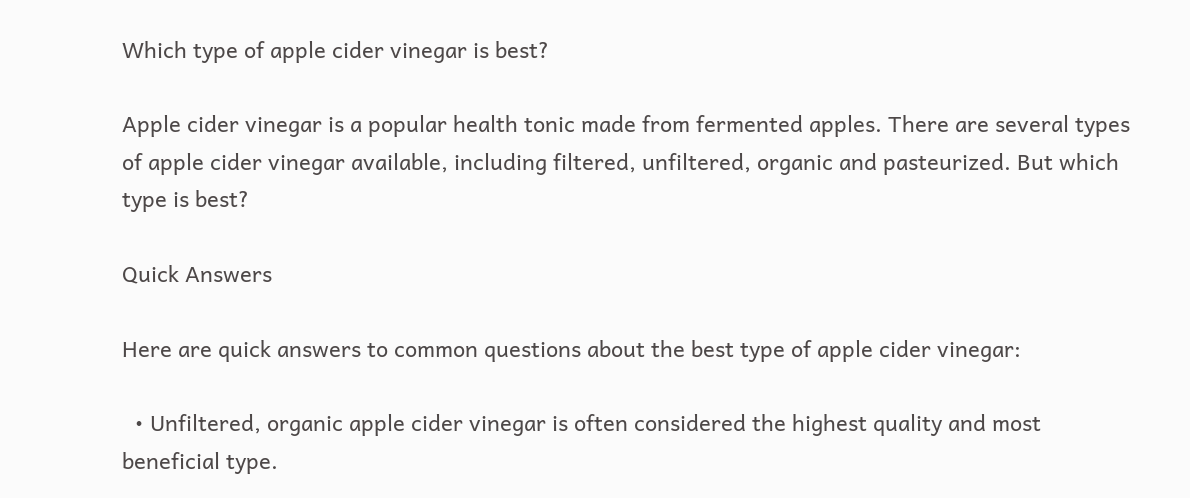Which type of apple cider vinegar is best?

Apple cider vinegar is a popular health tonic made from fermented apples. There are several types of apple cider vinegar available, including filtered, unfiltered, organic and pasteurized. But which type is best?

Quick Answers

Here are quick answers to common questions about the best type of apple cider vinegar:

  • Unfiltered, organic apple cider vinegar is often considered the highest quality and most beneficial type.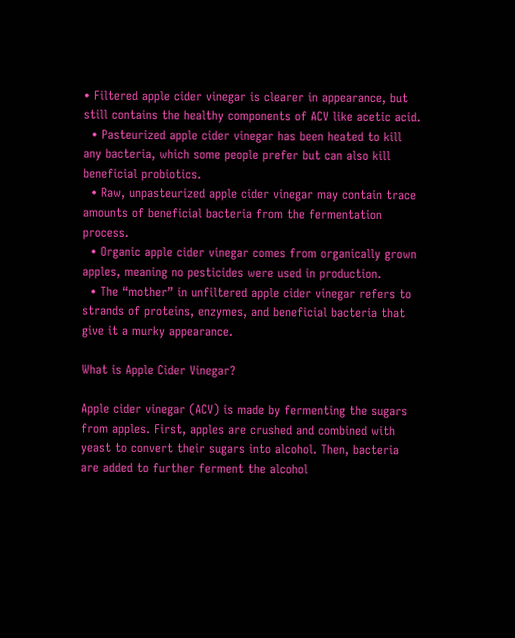• Filtered apple cider vinegar is clearer in appearance, but still contains the healthy components of ACV like acetic acid.
  • Pasteurized apple cider vinegar has been heated to kill any bacteria, which some people prefer but can also kill beneficial probiotics.
  • Raw, unpasteurized apple cider vinegar may contain trace amounts of beneficial bacteria from the fermentation process.
  • Organic apple cider vinegar comes from organically grown apples, meaning no pesticides were used in production.
  • The “mother” in unfiltered apple cider vinegar refers to strands of proteins, enzymes, and beneficial bacteria that give it a murky appearance.

What is Apple Cider Vinegar?

Apple cider vinegar (ACV) is made by fermenting the sugars from apples. First, apples are crushed and combined with yeast to convert their sugars into alcohol. Then, bacteria are added to further ferment the alcohol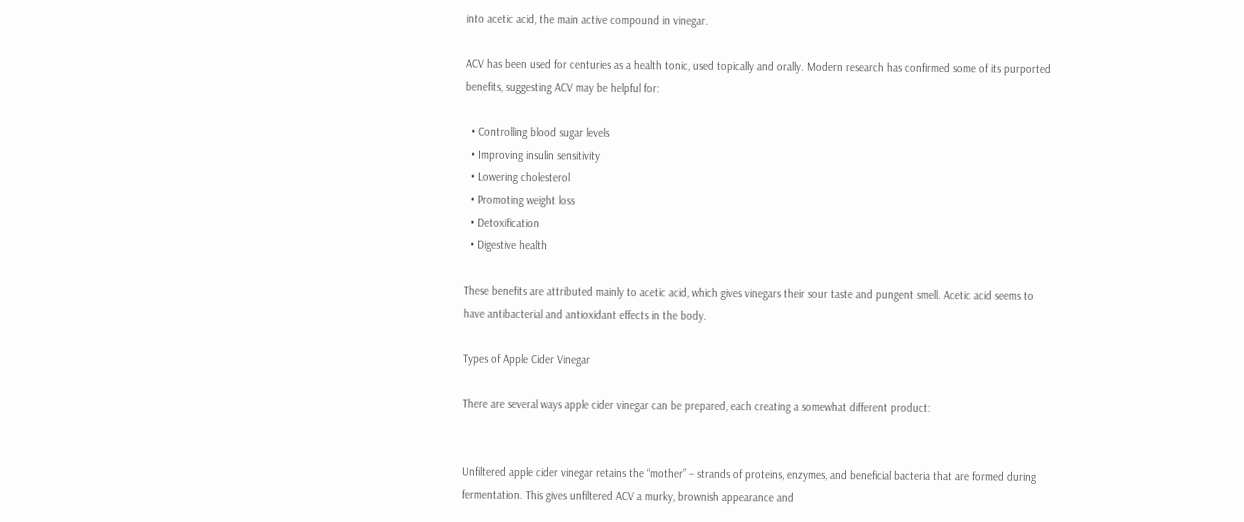into acetic acid, the main active compound in vinegar.

ACV has been used for centuries as a health tonic, used topically and orally. Modern research has confirmed some of its purported benefits, suggesting ACV may be helpful for:

  • Controlling blood sugar levels
  • Improving insulin sensitivity
  • Lowering cholesterol
  • Promoting weight loss
  • Detoxification
  • Digestive health

These benefits are attributed mainly to acetic acid, which gives vinegars their sour taste and pungent smell. Acetic acid seems to have antibacterial and antioxidant effects in the body.

Types of Apple Cider Vinegar

There are several ways apple cider vinegar can be prepared, each creating a somewhat different product:


Unfiltered apple cider vinegar retains the “mother” – strands of proteins, enzymes, and beneficial bacteria that are formed during fermentation. This gives unfiltered ACV a murky, brownish appearance and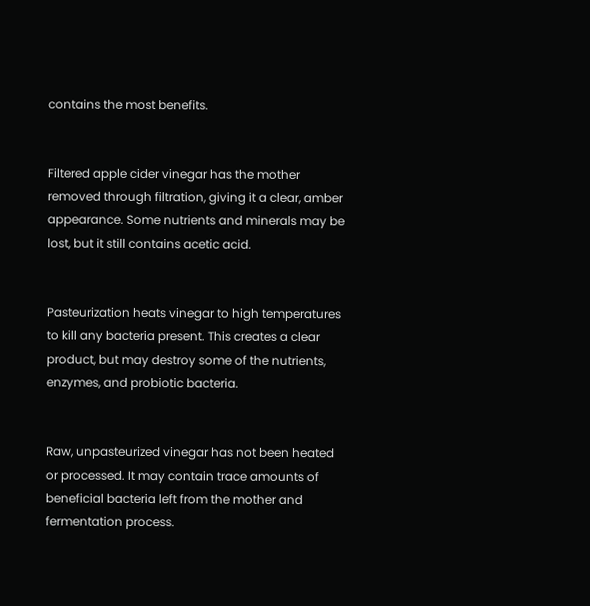contains the most benefits.


Filtered apple cider vinegar has the mother removed through filtration, giving it a clear, amber appearance. Some nutrients and minerals may be lost, but it still contains acetic acid.


Pasteurization heats vinegar to high temperatures to kill any bacteria present. This creates a clear product, but may destroy some of the nutrients, enzymes, and probiotic bacteria.


Raw, unpasteurized vinegar has not been heated or processed. It may contain trace amounts of beneficial bacteria left from the mother and fermentation process.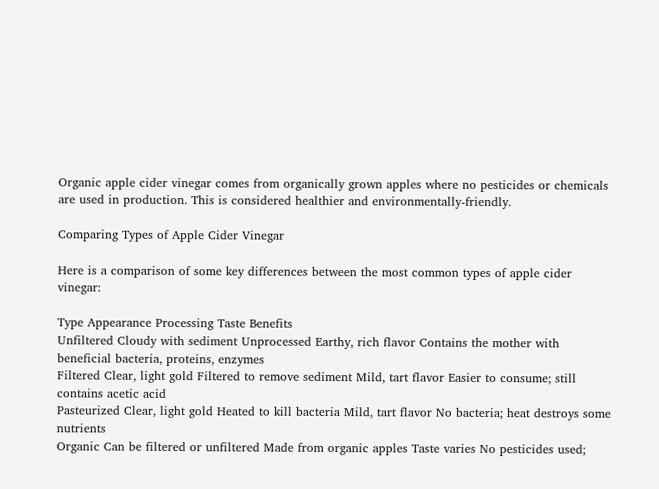Organic apple cider vinegar comes from organically grown apples where no pesticides or chemicals are used in production. This is considered healthier and environmentally-friendly.

Comparing Types of Apple Cider Vinegar

Here is a comparison of some key differences between the most common types of apple cider vinegar:

Type Appearance Processing Taste Benefits
Unfiltered Cloudy with sediment Unprocessed Earthy, rich flavor Contains the mother with beneficial bacteria, proteins, enzymes
Filtered Clear, light gold Filtered to remove sediment Mild, tart flavor Easier to consume; still contains acetic acid
Pasteurized Clear, light gold Heated to kill bacteria Mild, tart flavor No bacteria; heat destroys some nutrients
Organic Can be filtered or unfiltered Made from organic apples Taste varies No pesticides used;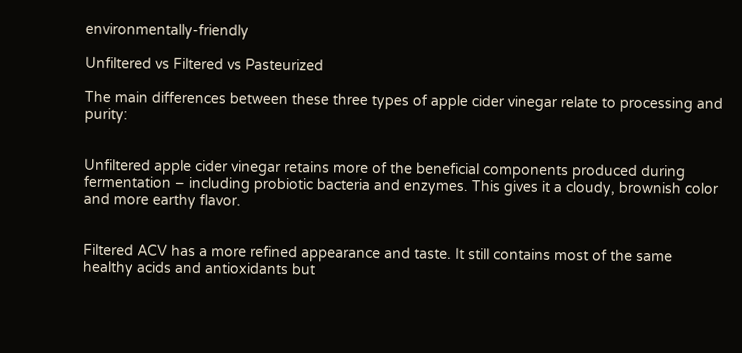environmentally-friendly

Unfiltered vs Filtered vs Pasteurized

The main differences between these three types of apple cider vinegar relate to processing and purity:


Unfiltered apple cider vinegar retains more of the beneficial components produced during fermentation – including probiotic bacteria and enzymes. This gives it a cloudy, brownish color and more earthy flavor.


Filtered ACV has a more refined appearance and taste. It still contains most of the same healthy acids and antioxidants but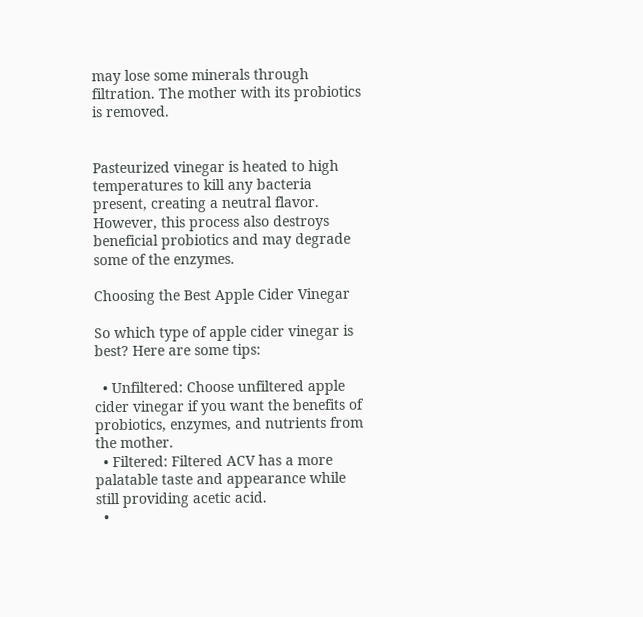may lose some minerals through filtration. The mother with its probiotics is removed.


Pasteurized vinegar is heated to high temperatures to kill any bacteria present, creating a neutral flavor. However, this process also destroys beneficial probiotics and may degrade some of the enzymes.

Choosing the Best Apple Cider Vinegar

So which type of apple cider vinegar is best? Here are some tips:

  • Unfiltered: Choose unfiltered apple cider vinegar if you want the benefits of probiotics, enzymes, and nutrients from the mother.
  • Filtered: Filtered ACV has a more palatable taste and appearance while still providing acetic acid.
  •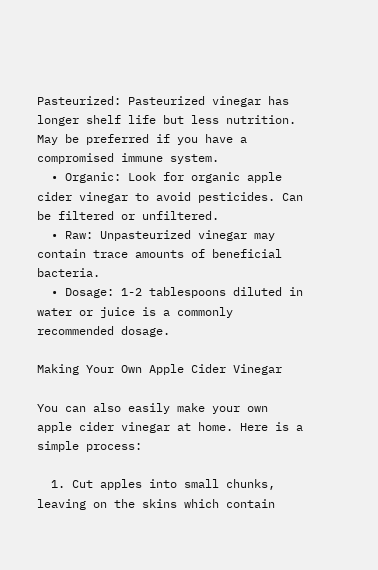Pasteurized: Pasteurized vinegar has longer shelf life but less nutrition. May be preferred if you have a compromised immune system.
  • Organic: Look for organic apple cider vinegar to avoid pesticides. Can be filtered or unfiltered.
  • Raw: Unpasteurized vinegar may contain trace amounts of beneficial bacteria.
  • Dosage: 1-2 tablespoons diluted in water or juice is a commonly recommended dosage.

Making Your Own Apple Cider Vinegar

You can also easily make your own apple cider vinegar at home. Here is a simple process:

  1. Cut apples into small chunks, leaving on the skins which contain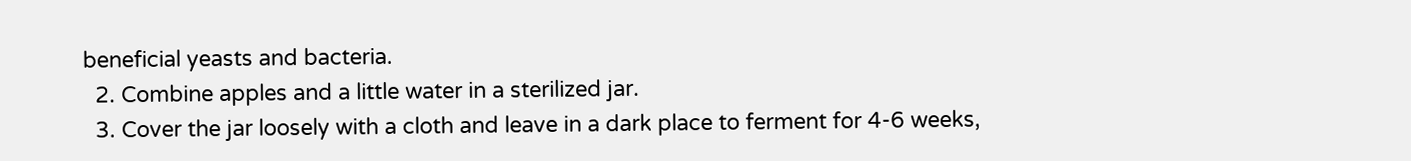beneficial yeasts and bacteria.
  2. Combine apples and a little water in a sterilized jar.
  3. Cover the jar loosely with a cloth and leave in a dark place to ferment for 4-6 weeks,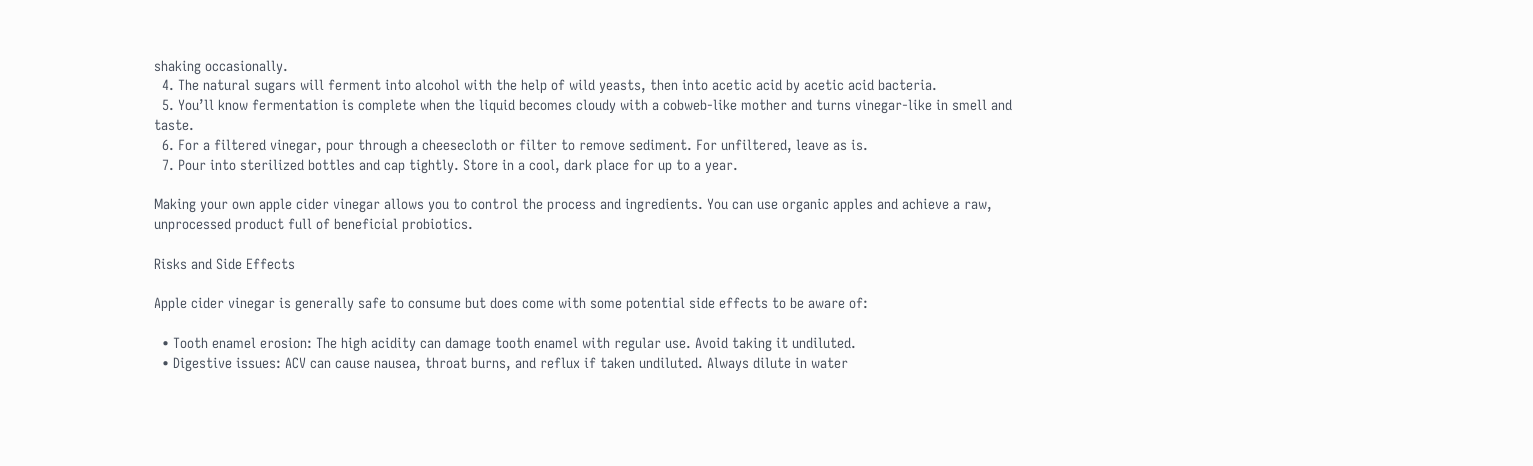shaking occasionally.
  4. The natural sugars will ferment into alcohol with the help of wild yeasts, then into acetic acid by acetic acid bacteria.
  5. You’ll know fermentation is complete when the liquid becomes cloudy with a cobweb-like mother and turns vinegar-like in smell and taste.
  6. For a filtered vinegar, pour through a cheesecloth or filter to remove sediment. For unfiltered, leave as is.
  7. Pour into sterilized bottles and cap tightly. Store in a cool, dark place for up to a year.

Making your own apple cider vinegar allows you to control the process and ingredients. You can use organic apples and achieve a raw, unprocessed product full of beneficial probiotics.

Risks and Side Effects

Apple cider vinegar is generally safe to consume but does come with some potential side effects to be aware of:

  • Tooth enamel erosion: The high acidity can damage tooth enamel with regular use. Avoid taking it undiluted.
  • Digestive issues: ACV can cause nausea, throat burns, and reflux if taken undiluted. Always dilute in water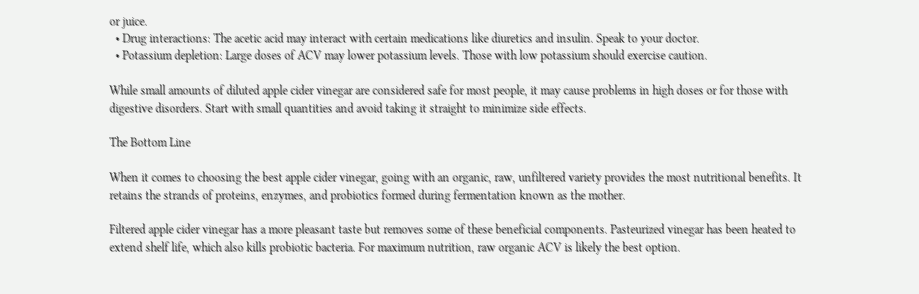or juice.
  • Drug interactions: The acetic acid may interact with certain medications like diuretics and insulin. Speak to your doctor.
  • Potassium depletion: Large doses of ACV may lower potassium levels. Those with low potassium should exercise caution.

While small amounts of diluted apple cider vinegar are considered safe for most people, it may cause problems in high doses or for those with digestive disorders. Start with small quantities and avoid taking it straight to minimize side effects.

The Bottom Line

When it comes to choosing the best apple cider vinegar, going with an organic, raw, unfiltered variety provides the most nutritional benefits. It retains the strands of proteins, enzymes, and probiotics formed during fermentation known as the mother.

Filtered apple cider vinegar has a more pleasant taste but removes some of these beneficial components. Pasteurized vinegar has been heated to extend shelf life, which also kills probiotic bacteria. For maximum nutrition, raw organic ACV is likely the best option.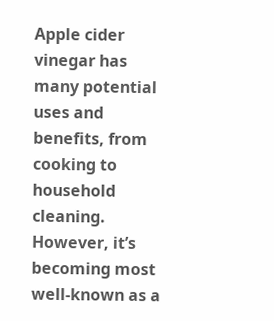Apple cider vinegar has many potential uses and benefits, from cooking to household cleaning. However, it’s becoming most well-known as a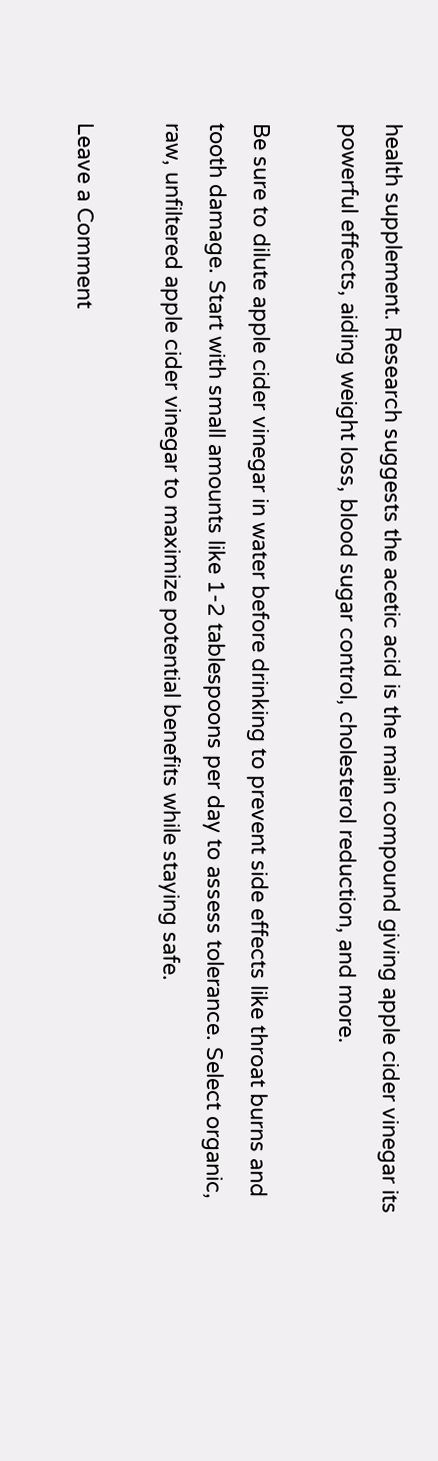health supplement. Research suggests the acetic acid is the main compound giving apple cider vinegar its powerful effects, aiding weight loss, blood sugar control, cholesterol reduction, and more.

Be sure to dilute apple cider vinegar in water before drinking to prevent side effects like throat burns and tooth damage. Start with small amounts like 1-2 tablespoons per day to assess tolerance. Select organic, raw, unfiltered apple cider vinegar to maximize potential benefits while staying safe.

Leave a Comment